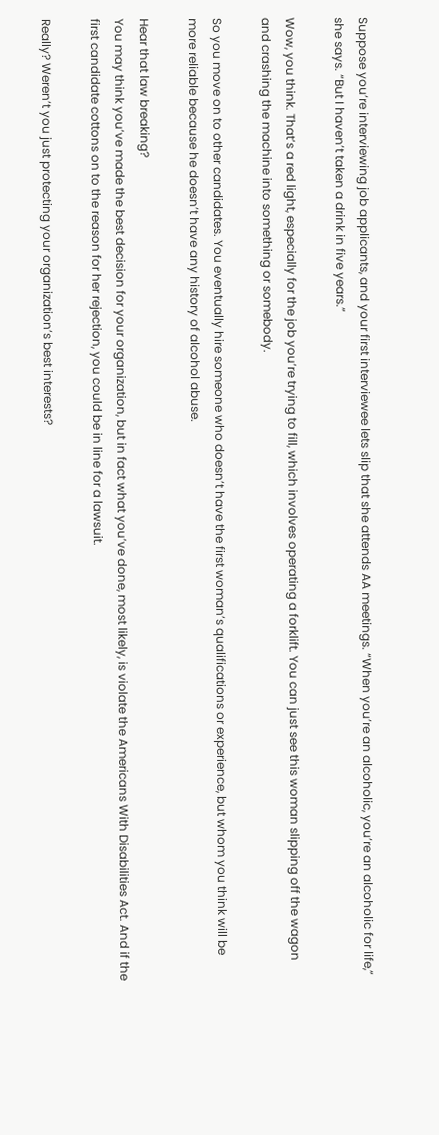Suppose you’re interviewing job applicants, and your first interviewee lets slip that she attends AA meetings. “When you’re an alcoholic, you’re an alcoholic for life,” she says. “But I haven’t taken a drink in five years.”

Wow, you think. That’s a red light, especially for the job you’re trying to fill, which involves operating a forklift. You can just see this woman slipping off the wagon and crashing the machine into something or somebody.

So you move on to other candidates. You eventually hire someone who doesn’t have the first woman’s qualifications or experience, but whom you think will be more reliable because he doesn’t have any history of alcohol abuse.

Hear that law breaking?
You may think you’ve made the best decision for your organization, but in fact what you’ve done, most likely, is violate the Americans With Disabilities Act. And if the first candidate cottons on to the reason for her rejection, you could be in line for a lawsuit.

Really? Weren’t you just protecting your organization’s best interests?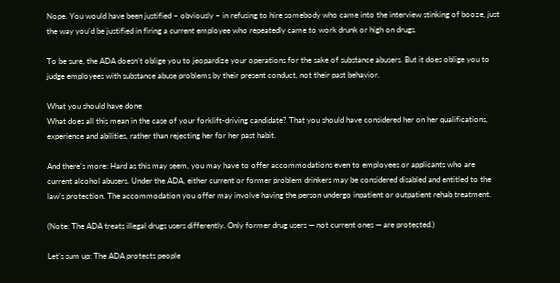Nope. You would have been justified – obviously – in refusing to hire somebody who came into the interview stinking of booze, just the way you’d be justified in firing a current employee who repeatedly came to work drunk or high on drugs.

To be sure, the ADA doesn’t oblige you to jeopardize your operations for the sake of substance abusers. But it does oblige you to judge employees with substance abuse problems by their present conduct, not their past behavior.

What you should have done
What does all this mean in the case of your forklift-driving candidate? That you should have considered her on her qualifications, experience and abilities, rather than rejecting her for her past habit.

And there’s more: Hard as this may seem, you may have to offer accommodations even to employees or applicants who are current alcohol abusers. Under the ADA, either current or former problem drinkers may be considered disabled and entitled to the law’s protection. The accommodation you offer may involve having the person undergo inpatient or outpatient rehab treatment.

(Note: The ADA treats illegal drugs users differently. Only former drug users — not current ones — are protected.)

Let’s sum up: The ADA protects people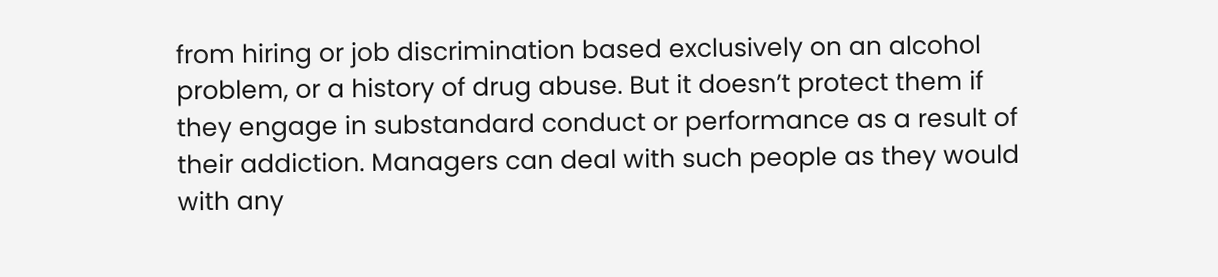from hiring or job discrimination based exclusively on an alcohol problem, or a history of drug abuse. But it doesn’t protect them if they engage in substandard conduct or performance as a result of their addiction. Managers can deal with such people as they would with any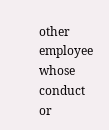other employee whose conduct or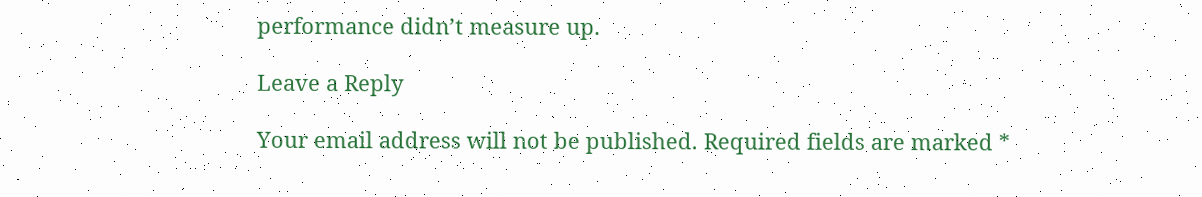performance didn’t measure up.

Leave a Reply

Your email address will not be published. Required fields are marked *